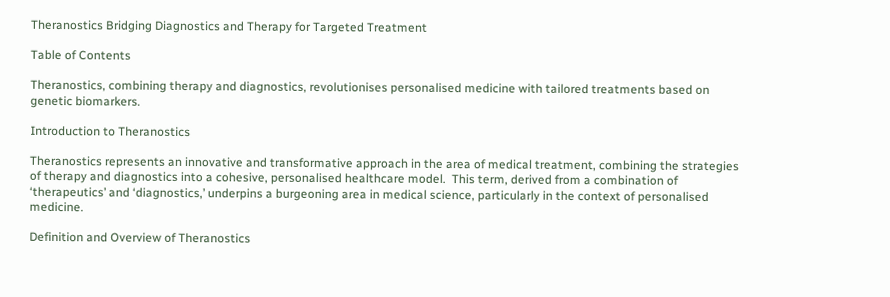Theranostics Bridging Diagnostics and Therapy for Targeted Treatment

Table of Contents

Theranostics, combining therapy and diagnostics, revolutionises personalised medicine with tailored treatments based on genetic biomarkers.

Introduction to Theranostics

Theranostics represents an innovative and transformative approach in the area of medical treatment, combining the strategies of therapy and diagnostics into a cohesive, personalised healthcare model.  This term, derived from a combination of ‘therapeutics’ and ‘diagnostics,’ underpins a burgeoning area in medical science, particularly in the context of personalised medicine.

Definition and Overview of Theranostics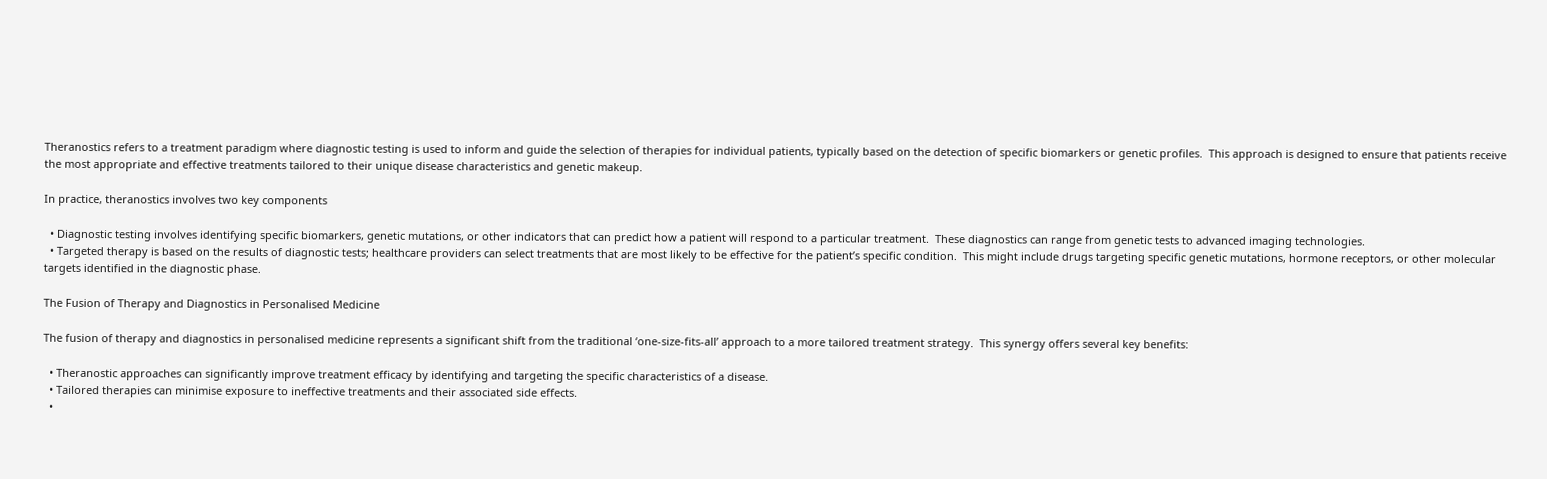Theranostics refers to a treatment paradigm where diagnostic testing is used to inform and guide the selection of therapies for individual patients, typically based on the detection of specific biomarkers or genetic profiles.  This approach is designed to ensure that patients receive the most appropriate and effective treatments tailored to their unique disease characteristics and genetic makeup.

In practice, theranostics involves two key components

  • Diagnostic testing involves identifying specific biomarkers, genetic mutations, or other indicators that can predict how a patient will respond to a particular treatment.  These diagnostics can range from genetic tests to advanced imaging technologies.
  • Targeted therapy is based on the results of diagnostic tests; healthcare providers can select treatments that are most likely to be effective for the patient’s specific condition.  This might include drugs targeting specific genetic mutations, hormone receptors, or other molecular targets identified in the diagnostic phase.

The Fusion of Therapy and Diagnostics in Personalised Medicine

The fusion of therapy and diagnostics in personalised medicine represents a significant shift from the traditional ‘one-size-fits-all’ approach to a more tailored treatment strategy.  This synergy offers several key benefits:

  • Theranostic approaches can significantly improve treatment efficacy by identifying and targeting the specific characteristics of a disease.
  • Tailored therapies can minimise exposure to ineffective treatments and their associated side effects.
  •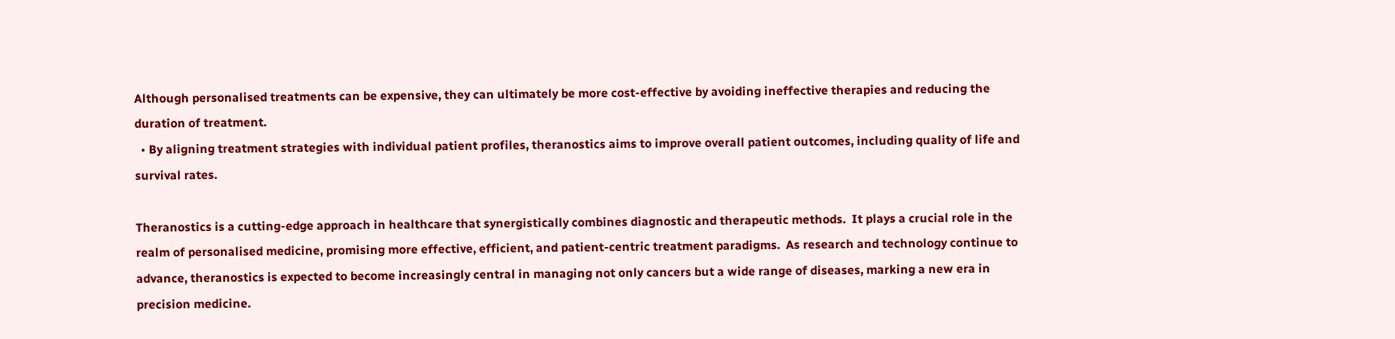Although personalised treatments can be expensive, they can ultimately be more cost-effective by avoiding ineffective therapies and reducing the duration of treatment.
  • By aligning treatment strategies with individual patient profiles, theranostics aims to improve overall patient outcomes, including quality of life and survival rates.

Theranostics is a cutting-edge approach in healthcare that synergistically combines diagnostic and therapeutic methods.  It plays a crucial role in the realm of personalised medicine, promising more effective, efficient, and patient-centric treatment paradigms.  As research and technology continue to advance, theranostics is expected to become increasingly central in managing not only cancers but a wide range of diseases, marking a new era in precision medicine.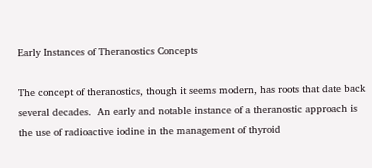Early Instances of Theranostics Concepts

The concept of theranostics, though it seems modern, has roots that date back several decades.  An early and notable instance of a theranostic approach is the use of radioactive iodine in the management of thyroid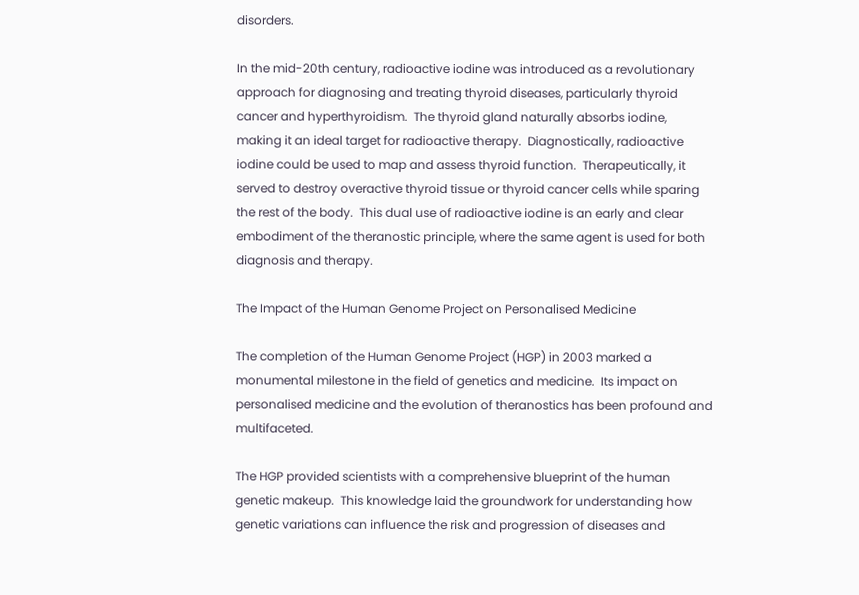disorders.

In the mid-20th century, radioactive iodine was introduced as a revolutionary approach for diagnosing and treating thyroid diseases, particularly thyroid cancer and hyperthyroidism.  The thyroid gland naturally absorbs iodine, making it an ideal target for radioactive therapy.  Diagnostically, radioactive iodine could be used to map and assess thyroid function.  Therapeutically, it served to destroy overactive thyroid tissue or thyroid cancer cells while sparing the rest of the body.  This dual use of radioactive iodine is an early and clear embodiment of the theranostic principle, where the same agent is used for both diagnosis and therapy.

The Impact of the Human Genome Project on Personalised Medicine

The completion of the Human Genome Project (HGP) in 2003 marked a monumental milestone in the field of genetics and medicine.  Its impact on personalised medicine and the evolution of theranostics has been profound and multifaceted.

The HGP provided scientists with a comprehensive blueprint of the human genetic makeup.  This knowledge laid the groundwork for understanding how genetic variations can influence the risk and progression of diseases and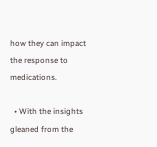how they can impact the response to medications.

  • With the insights gleaned from the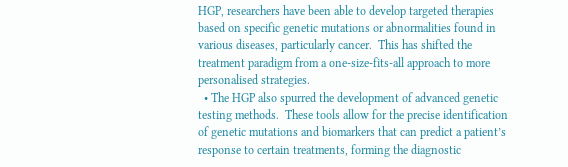HGP, researchers have been able to develop targeted therapies based on specific genetic mutations or abnormalities found in various diseases, particularly cancer.  This has shifted the treatment paradigm from a one-size-fits-all approach to more personalised strategies.
  • The HGP also spurred the development of advanced genetic testing methods.  These tools allow for the precise identification of genetic mutations and biomarkers that can predict a patient’s response to certain treatments, forming the diagnostic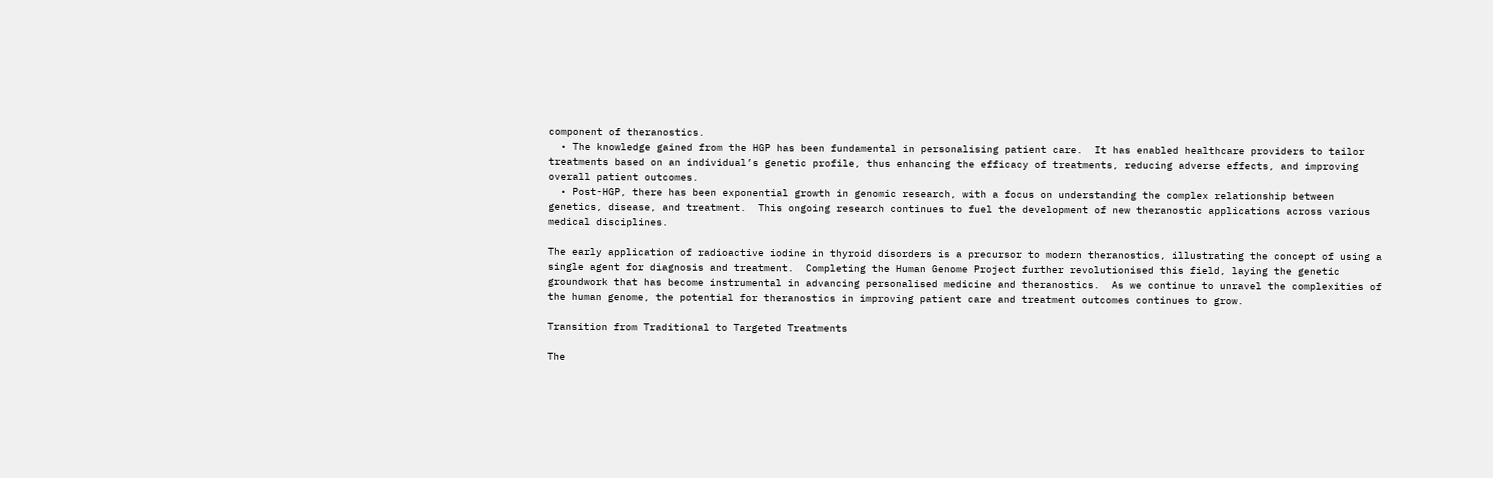component of theranostics.
  • The knowledge gained from the HGP has been fundamental in personalising patient care.  It has enabled healthcare providers to tailor treatments based on an individual’s genetic profile, thus enhancing the efficacy of treatments, reducing adverse effects, and improving overall patient outcomes.
  • Post-HGP, there has been exponential growth in genomic research, with a focus on understanding the complex relationship between genetics, disease, and treatment.  This ongoing research continues to fuel the development of new theranostic applications across various medical disciplines.

The early application of radioactive iodine in thyroid disorders is a precursor to modern theranostics, illustrating the concept of using a single agent for diagnosis and treatment.  Completing the Human Genome Project further revolutionised this field, laying the genetic groundwork that has become instrumental in advancing personalised medicine and theranostics.  As we continue to unravel the complexities of the human genome, the potential for theranostics in improving patient care and treatment outcomes continues to grow.

Transition from Traditional to Targeted Treatments

The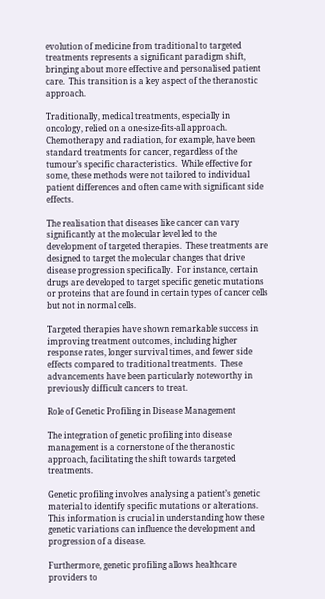evolution of medicine from traditional to targeted treatments represents a significant paradigm shift, bringing about more effective and personalised patient care.  This transition is a key aspect of the theranostic approach.

Traditionally, medical treatments, especially in oncology, relied on a one-size-fits-all approach. Chemotherapy and radiation, for example, have been standard treatments for cancer, regardless of the tumour’s specific characteristics.  While effective for some, these methods were not tailored to individual patient differences and often came with significant side effects.

The realisation that diseases like cancer can vary significantly at the molecular level led to the development of targeted therapies.  These treatments are designed to target the molecular changes that drive disease progression specifically.  For instance, certain drugs are developed to target specific genetic mutations or proteins that are found in certain types of cancer cells but not in normal cells.

Targeted therapies have shown remarkable success in improving treatment outcomes, including higher response rates, longer survival times, and fewer side effects compared to traditional treatments.  These advancements have been particularly noteworthy in previously difficult cancers to treat.

Role of Genetic Profiling in Disease Management

The integration of genetic profiling into disease management is a cornerstone of the theranostic approach, facilitating the shift towards targeted treatments.

Genetic profiling involves analysing a patient’s genetic material to identify specific mutations or alterations.  This information is crucial in understanding how these genetic variations can influence the development and progression of a disease.

Furthermore, genetic profiling allows healthcare providers to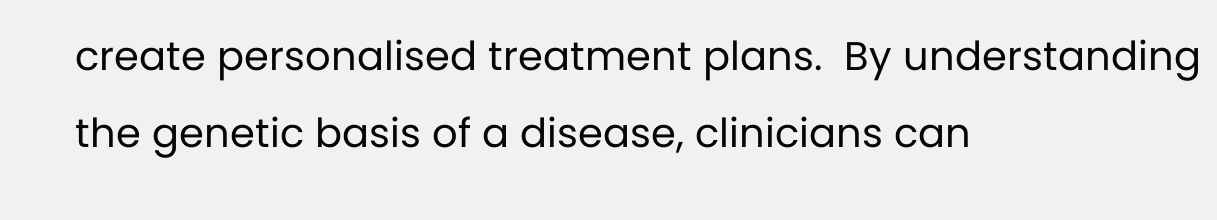create personalised treatment plans.  By understanding the genetic basis of a disease, clinicians can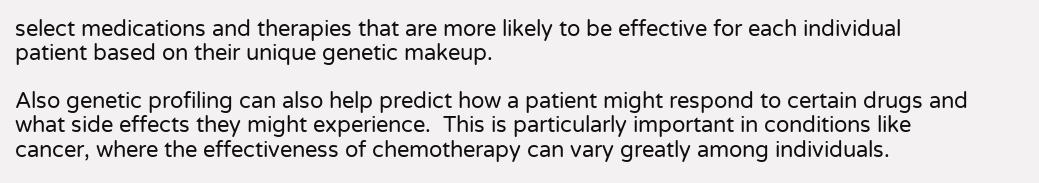select medications and therapies that are more likely to be effective for each individual patient based on their unique genetic makeup.

Also genetic profiling can also help predict how a patient might respond to certain drugs and what side effects they might experience.  This is particularly important in conditions like cancer, where the effectiveness of chemotherapy can vary greatly among individuals.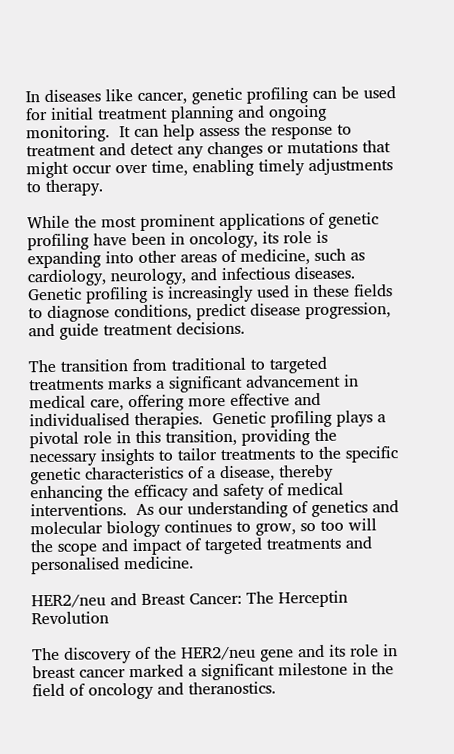In diseases like cancer, genetic profiling can be used for initial treatment planning and ongoing monitoring.  It can help assess the response to treatment and detect any changes or mutations that might occur over time, enabling timely adjustments to therapy.

While the most prominent applications of genetic profiling have been in oncology, its role is expanding into other areas of medicine, such as cardiology, neurology, and infectious diseases.  Genetic profiling is increasingly used in these fields to diagnose conditions, predict disease progression, and guide treatment decisions.

The transition from traditional to targeted treatments marks a significant advancement in medical care, offering more effective and individualised therapies.  Genetic profiling plays a pivotal role in this transition, providing the necessary insights to tailor treatments to the specific genetic characteristics of a disease, thereby enhancing the efficacy and safety of medical interventions.  As our understanding of genetics and molecular biology continues to grow, so too will the scope and impact of targeted treatments and personalised medicine.

HER2/neu and Breast Cancer: The Herceptin Revolution

The discovery of the HER2/neu gene and its role in breast cancer marked a significant milestone in the field of oncology and theranostics.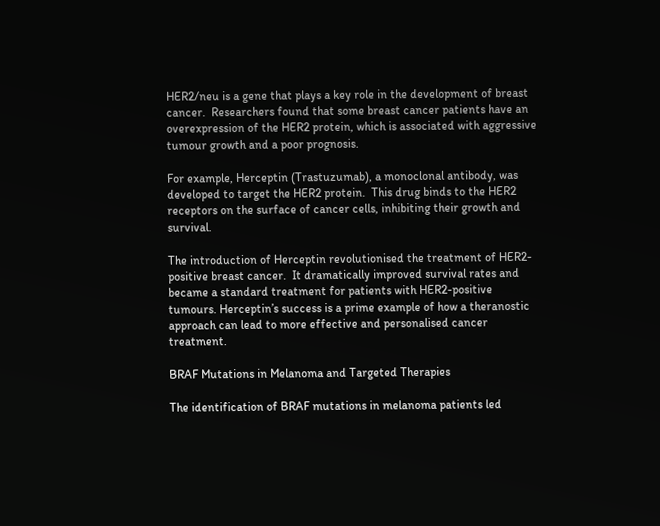HER2/neu is a gene that plays a key role in the development of breast cancer.  Researchers found that some breast cancer patients have an overexpression of the HER2 protein, which is associated with aggressive tumour growth and a poor prognosis.

For example, Herceptin (Trastuzumab), a monoclonal antibody, was developed to target the HER2 protein.  This drug binds to the HER2 receptors on the surface of cancer cells, inhibiting their growth and survival.

The introduction of Herceptin revolutionised the treatment of HER2-positive breast cancer.  It dramatically improved survival rates and became a standard treatment for patients with HER2-positive tumours. Herceptin’s success is a prime example of how a theranostic approach can lead to more effective and personalised cancer treatment.

BRAF Mutations in Melanoma and Targeted Therapies

The identification of BRAF mutations in melanoma patients led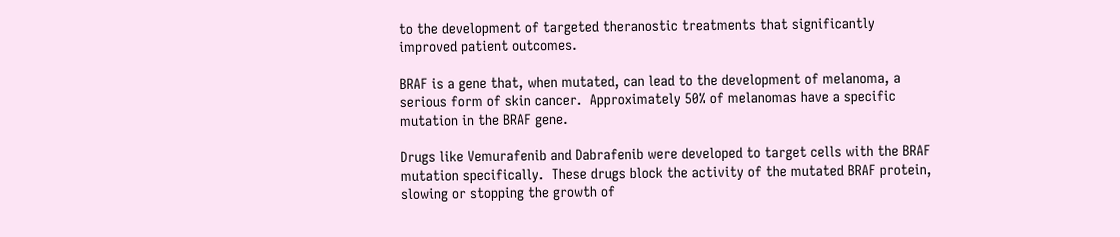to the development of targeted theranostic treatments that significantly improved patient outcomes.

BRAF is a gene that, when mutated, can lead to the development of melanoma, a serious form of skin cancer.  Approximately 50% of melanomas have a specific mutation in the BRAF gene.

Drugs like Vemurafenib and Dabrafenib were developed to target cells with the BRAF mutation specifically.  These drugs block the activity of the mutated BRAF protein, slowing or stopping the growth of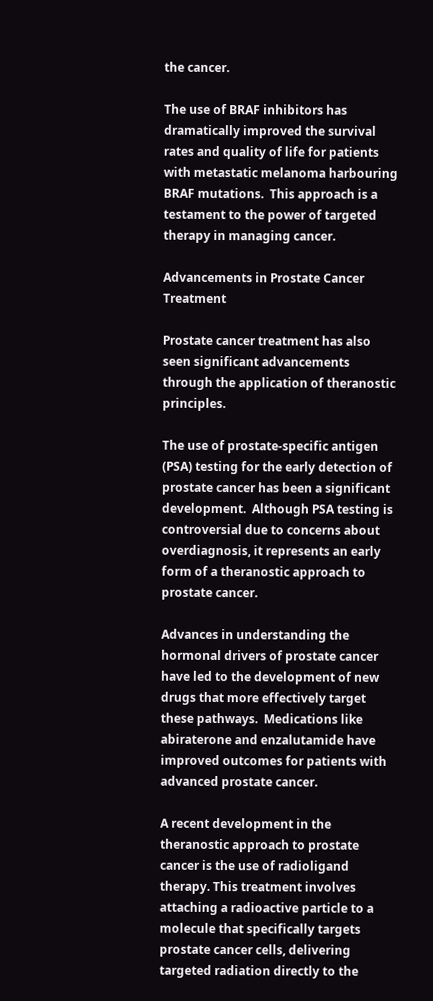the cancer.

The use of BRAF inhibitors has dramatically improved the survival rates and quality of life for patients with metastatic melanoma harbouring BRAF mutations.  This approach is a testament to the power of targeted therapy in managing cancer.

Advancements in Prostate Cancer Treatment

Prostate cancer treatment has also seen significant advancements through the application of theranostic principles.

The use of prostate-specific antigen (PSA) testing for the early detection of prostate cancer has been a significant development.  Although PSA testing is controversial due to concerns about overdiagnosis, it represents an early form of a theranostic approach to prostate cancer.

Advances in understanding the hormonal drivers of prostate cancer have led to the development of new drugs that more effectively target these pathways.  Medications like abiraterone and enzalutamide have improved outcomes for patients with advanced prostate cancer.

A recent development in the theranostic approach to prostate cancer is the use of radioligand therapy. This treatment involves attaching a radioactive particle to a molecule that specifically targets prostate cancer cells, delivering targeted radiation directly to the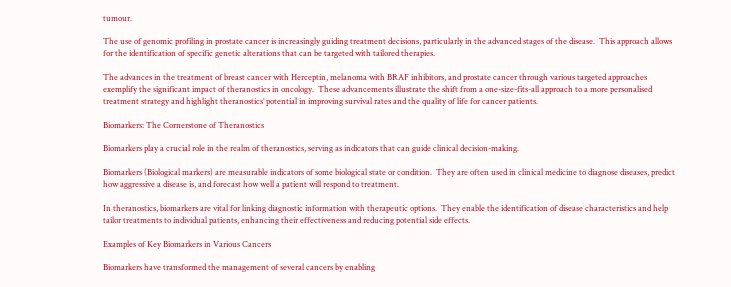tumour.

The use of genomic profiling in prostate cancer is increasingly guiding treatment decisions, particularly in the advanced stages of the disease.  This approach allows for the identification of specific genetic alterations that can be targeted with tailored therapies.

The advances in the treatment of breast cancer with Herceptin, melanoma with BRAF inhibitors, and prostate cancer through various targeted approaches exemplify the significant impact of theranostics in oncology.  These advancements illustrate the shift from a one-size-fits-all approach to a more personalised treatment strategy and highlight theranostics’ potential in improving survival rates and the quality of life for cancer patients.

Biomarkers: The Cornerstone of Theranostics

Biomarkers play a crucial role in the realm of theranostics, serving as indicators that can guide clinical decision-making.

Biomarkers (Biological markers) are measurable indicators of some biological state or condition.  They are often used in clinical medicine to diagnose diseases, predict how aggressive a disease is, and forecast how well a patient will respond to treatment.

In theranostics, biomarkers are vital for linking diagnostic information with therapeutic options.  They enable the identification of disease characteristics and help tailor treatments to individual patients, enhancing their effectiveness and reducing potential side effects.

Examples of Key Biomarkers in Various Cancers

Biomarkers have transformed the management of several cancers by enabling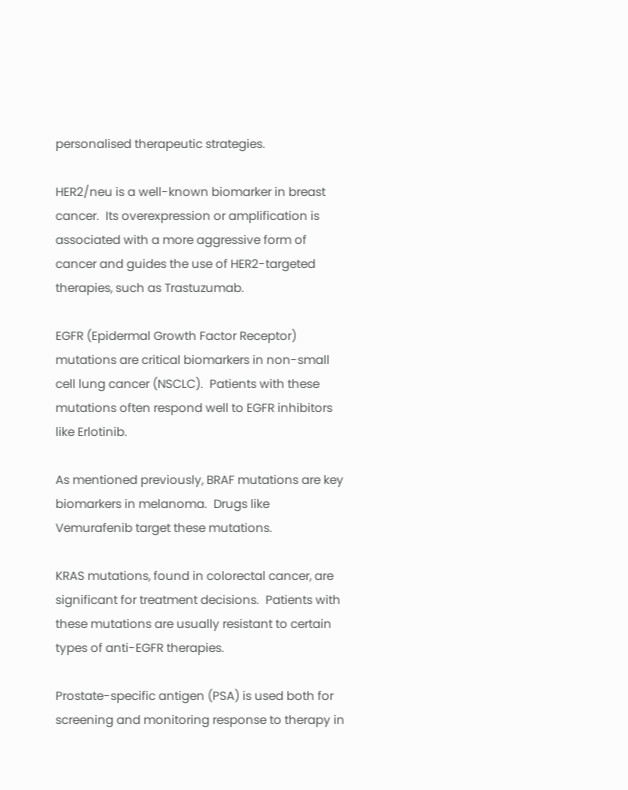personalised therapeutic strategies.

HER2/neu is a well-known biomarker in breast cancer.  Its overexpression or amplification is associated with a more aggressive form of cancer and guides the use of HER2-targeted therapies, such as Trastuzumab.

EGFR (Epidermal Growth Factor Receptor) mutations are critical biomarkers in non-small cell lung cancer (NSCLC).  Patients with these mutations often respond well to EGFR inhibitors like Erlotinib.

As mentioned previously, BRAF mutations are key biomarkers in melanoma.  Drugs like Vemurafenib target these mutations.

KRAS mutations, found in colorectal cancer, are significant for treatment decisions.  Patients with these mutations are usually resistant to certain types of anti-EGFR therapies.

Prostate-specific antigen (PSA) is used both for screening and monitoring response to therapy in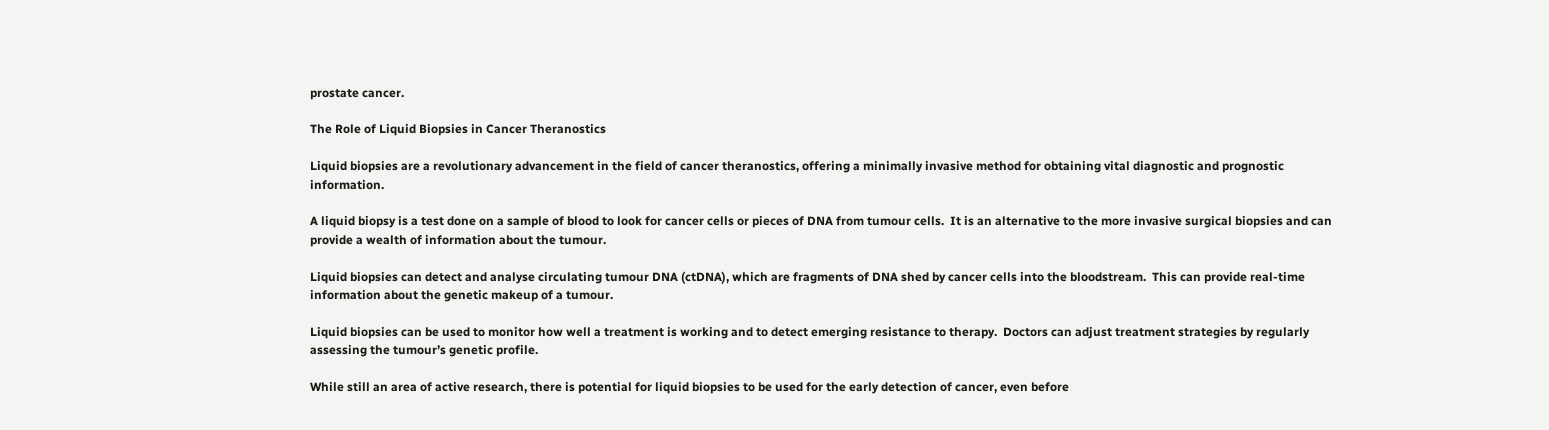prostate cancer.

The Role of Liquid Biopsies in Cancer Theranostics

Liquid biopsies are a revolutionary advancement in the field of cancer theranostics, offering a minimally invasive method for obtaining vital diagnostic and prognostic information.

A liquid biopsy is a test done on a sample of blood to look for cancer cells or pieces of DNA from tumour cells.  It is an alternative to the more invasive surgical biopsies and can provide a wealth of information about the tumour.

Liquid biopsies can detect and analyse circulating tumour DNA (ctDNA), which are fragments of DNA shed by cancer cells into the bloodstream.  This can provide real-time information about the genetic makeup of a tumour.

Liquid biopsies can be used to monitor how well a treatment is working and to detect emerging resistance to therapy.  Doctors can adjust treatment strategies by regularly assessing the tumour’s genetic profile.

While still an area of active research, there is potential for liquid biopsies to be used for the early detection of cancer, even before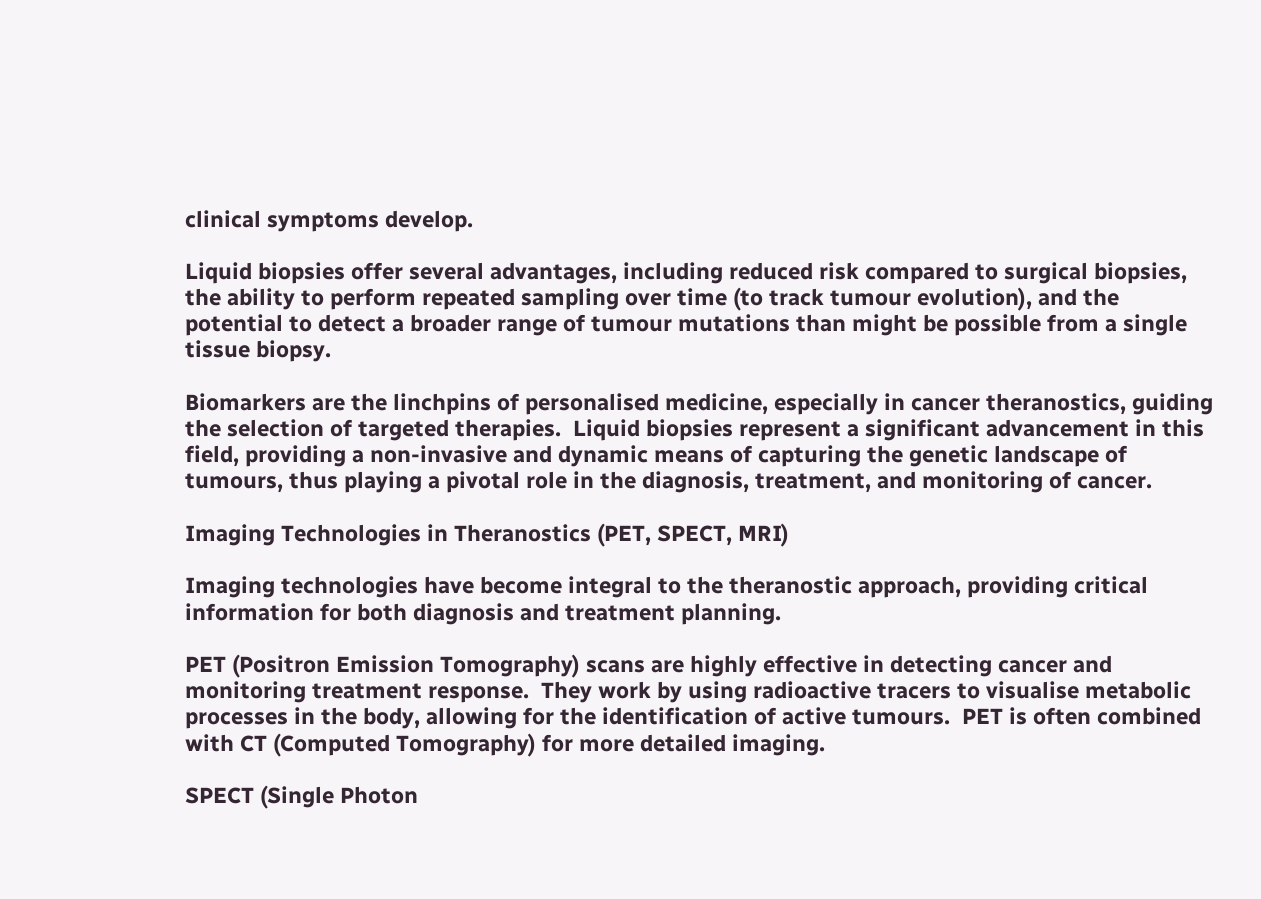clinical symptoms develop.

Liquid biopsies offer several advantages, including reduced risk compared to surgical biopsies, the ability to perform repeated sampling over time (to track tumour evolution), and the potential to detect a broader range of tumour mutations than might be possible from a single tissue biopsy.

Biomarkers are the linchpins of personalised medicine, especially in cancer theranostics, guiding the selection of targeted therapies.  Liquid biopsies represent a significant advancement in this field, providing a non-invasive and dynamic means of capturing the genetic landscape of tumours, thus playing a pivotal role in the diagnosis, treatment, and monitoring of cancer.

Imaging Technologies in Theranostics (PET, SPECT, MRI)

Imaging technologies have become integral to the theranostic approach, providing critical information for both diagnosis and treatment planning.

PET (Positron Emission Tomography) scans are highly effective in detecting cancer and monitoring treatment response.  They work by using radioactive tracers to visualise metabolic processes in the body, allowing for the identification of active tumours.  PET is often combined with CT (Computed Tomography) for more detailed imaging.

SPECT (Single Photon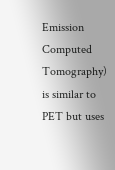Emission Computed Tomography) is similar to PET but uses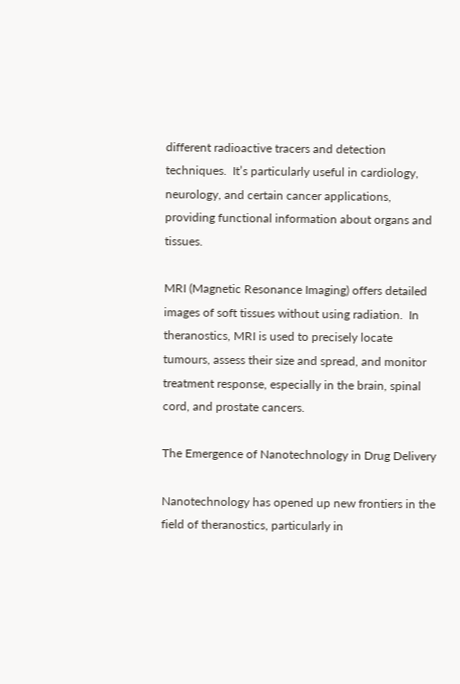different radioactive tracers and detection techniques.  It’s particularly useful in cardiology, neurology, and certain cancer applications, providing functional information about organs and tissues.

MRI (Magnetic Resonance Imaging) offers detailed images of soft tissues without using radiation.  In theranostics, MRI is used to precisely locate tumours, assess their size and spread, and monitor treatment response, especially in the brain, spinal cord, and prostate cancers.

The Emergence of Nanotechnology in Drug Delivery

Nanotechnology has opened up new frontiers in the field of theranostics, particularly in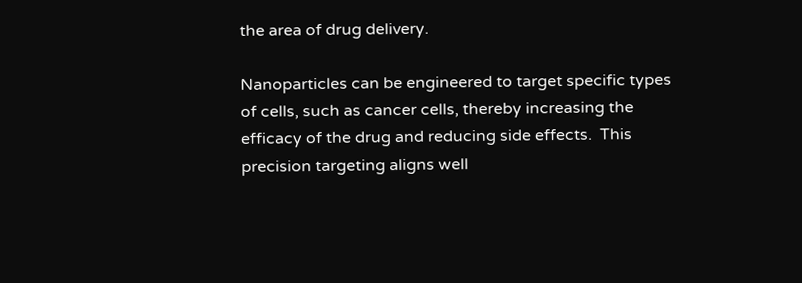the area of drug delivery.

Nanoparticles can be engineered to target specific types of cells, such as cancer cells, thereby increasing the efficacy of the drug and reducing side effects.  This precision targeting aligns well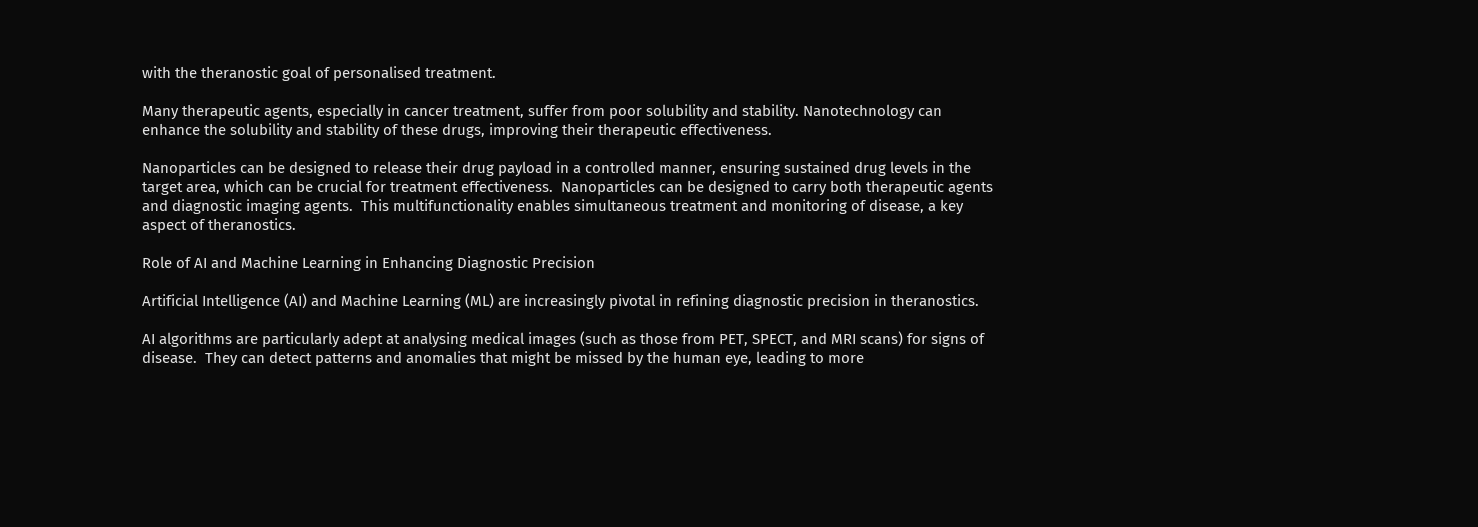with the theranostic goal of personalised treatment.

Many therapeutic agents, especially in cancer treatment, suffer from poor solubility and stability. Nanotechnology can enhance the solubility and stability of these drugs, improving their therapeutic effectiveness.

Nanoparticles can be designed to release their drug payload in a controlled manner, ensuring sustained drug levels in the target area, which can be crucial for treatment effectiveness.  Nanoparticles can be designed to carry both therapeutic agents and diagnostic imaging agents.  This multifunctionality enables simultaneous treatment and monitoring of disease, a key aspect of theranostics.

Role of AI and Machine Learning in Enhancing Diagnostic Precision

Artificial Intelligence (AI) and Machine Learning (ML) are increasingly pivotal in refining diagnostic precision in theranostics.

AI algorithms are particularly adept at analysing medical images (such as those from PET, SPECT, and MRI scans) for signs of disease.  They can detect patterns and anomalies that might be missed by the human eye, leading to more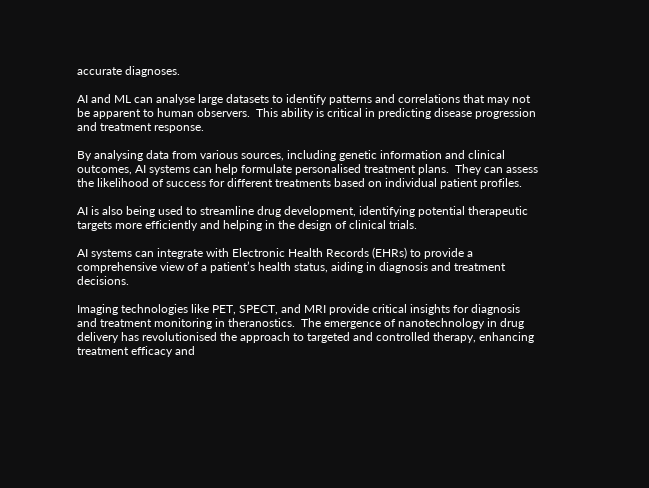accurate diagnoses.

AI and ML can analyse large datasets to identify patterns and correlations that may not be apparent to human observers.  This ability is critical in predicting disease progression and treatment response.

By analysing data from various sources, including genetic information and clinical outcomes, AI systems can help formulate personalised treatment plans.  They can assess the likelihood of success for different treatments based on individual patient profiles.

AI is also being used to streamline drug development, identifying potential therapeutic targets more efficiently and helping in the design of clinical trials.

AI systems can integrate with Electronic Health Records (EHRs) to provide a comprehensive view of a patient’s health status, aiding in diagnosis and treatment decisions.

Imaging technologies like PET, SPECT, and MRI provide critical insights for diagnosis and treatment monitoring in theranostics.  The emergence of nanotechnology in drug delivery has revolutionised the approach to targeted and controlled therapy, enhancing treatment efficacy and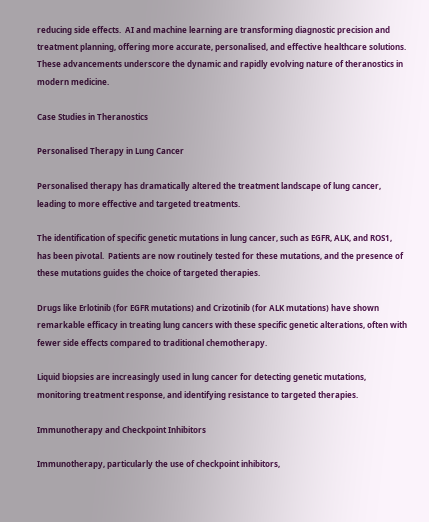reducing side effects.  AI and machine learning are transforming diagnostic precision and treatment planning, offering more accurate, personalised, and effective healthcare solutions.  These advancements underscore the dynamic and rapidly evolving nature of theranostics in modern medicine.

Case Studies in Theranostics

Personalised Therapy in Lung Cancer

Personalised therapy has dramatically altered the treatment landscape of lung cancer, leading to more effective and targeted treatments.

The identification of specific genetic mutations in lung cancer, such as EGFR, ALK, and ROS1, has been pivotal.  Patients are now routinely tested for these mutations, and the presence of these mutations guides the choice of targeted therapies.

Drugs like Erlotinib (for EGFR mutations) and Crizotinib (for ALK mutations) have shown remarkable efficacy in treating lung cancers with these specific genetic alterations, often with fewer side effects compared to traditional chemotherapy.

Liquid biopsies are increasingly used in lung cancer for detecting genetic mutations, monitoring treatment response, and identifying resistance to targeted therapies.

Immunotherapy and Checkpoint Inhibitors

Immunotherapy, particularly the use of checkpoint inhibitors,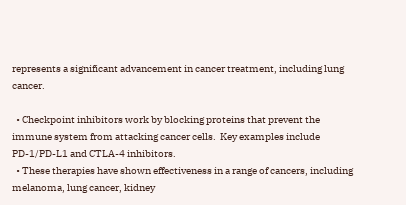represents a significant advancement in cancer treatment, including lung cancer.

  • Checkpoint inhibitors work by blocking proteins that prevent the immune system from attacking cancer cells.  Key examples include PD-1/PD-L1 and CTLA-4 inhibitors.
  • These therapies have shown effectiveness in a range of cancers, including melanoma, lung cancer, kidney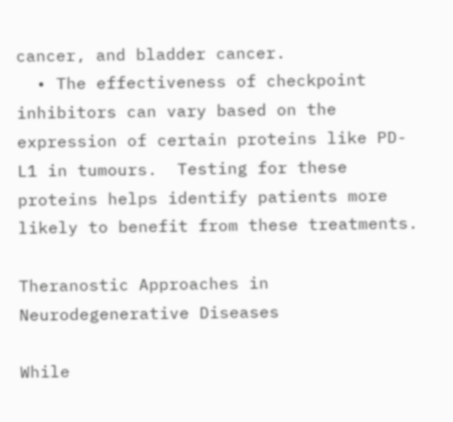cancer, and bladder cancer.
  • The effectiveness of checkpoint inhibitors can vary based on the expression of certain proteins like PD-L1 in tumours.  Testing for these proteins helps identify patients more likely to benefit from these treatments.

Theranostic Approaches in Neurodegenerative Diseases

While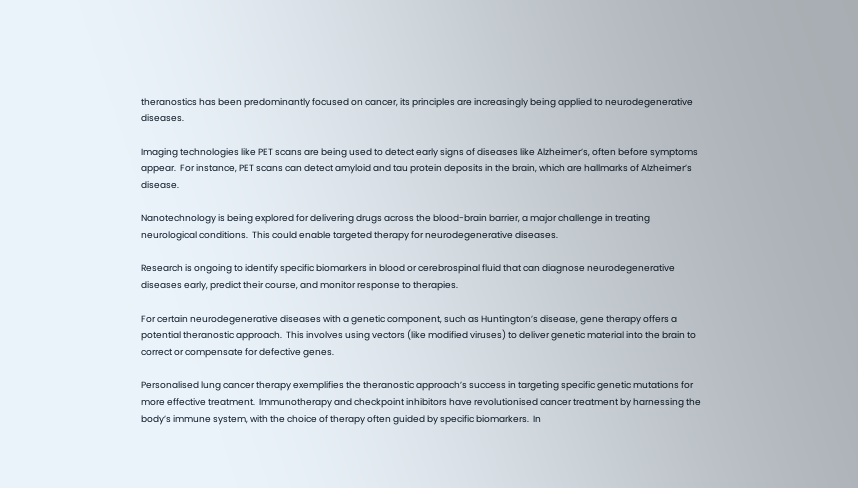theranostics has been predominantly focused on cancer, its principles are increasingly being applied to neurodegenerative diseases.

Imaging technologies like PET scans are being used to detect early signs of diseases like Alzheimer’s, often before symptoms appear.  For instance, PET scans can detect amyloid and tau protein deposits in the brain, which are hallmarks of Alzheimer’s disease.

Nanotechnology is being explored for delivering drugs across the blood-brain barrier, a major challenge in treating neurological conditions.  This could enable targeted therapy for neurodegenerative diseases.

Research is ongoing to identify specific biomarkers in blood or cerebrospinal fluid that can diagnose neurodegenerative diseases early, predict their course, and monitor response to therapies.

For certain neurodegenerative diseases with a genetic component, such as Huntington’s disease, gene therapy offers a potential theranostic approach.  This involves using vectors (like modified viruses) to deliver genetic material into the brain to correct or compensate for defective genes.

Personalised lung cancer therapy exemplifies the theranostic approach’s success in targeting specific genetic mutations for more effective treatment.  Immunotherapy and checkpoint inhibitors have revolutionised cancer treatment by harnessing the body’s immune system, with the choice of therapy often guided by specific biomarkers.  In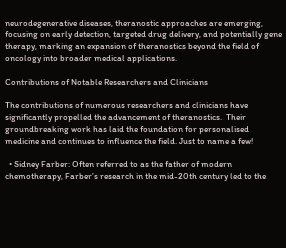neurodegenerative diseases, theranostic approaches are emerging, focusing on early detection, targeted drug delivery, and potentially gene therapy, marking an expansion of theranostics beyond the field of oncology into broader medical applications.

Contributions of Notable Researchers and Clinicians

The contributions of numerous researchers and clinicians have significantly propelled the advancement of theranostics.  Their groundbreaking work has laid the foundation for personalised medicine and continues to influence the field. Just to name a few!

  • Sidney Farber: Often referred to as the father of modern chemotherapy, Farber’s research in the mid-20th century led to the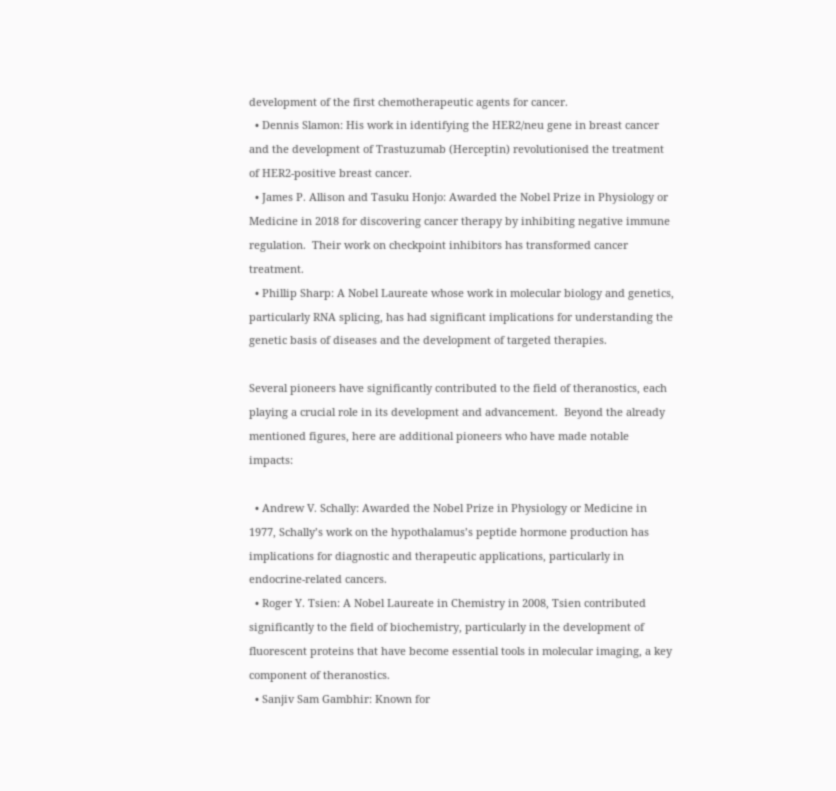development of the first chemotherapeutic agents for cancer.
  • Dennis Slamon: His work in identifying the HER2/neu gene in breast cancer and the development of Trastuzumab (Herceptin) revolutionised the treatment of HER2-positive breast cancer.
  • James P. Allison and Tasuku Honjo: Awarded the Nobel Prize in Physiology or Medicine in 2018 for discovering cancer therapy by inhibiting negative immune regulation.  Their work on checkpoint inhibitors has transformed cancer treatment.
  • Phillip Sharp: A Nobel Laureate whose work in molecular biology and genetics, particularly RNA splicing, has had significant implications for understanding the genetic basis of diseases and the development of targeted therapies.

Several pioneers have significantly contributed to the field of theranostics, each playing a crucial role in its development and advancement.  Beyond the already mentioned figures, here are additional pioneers who have made notable impacts:

  • Andrew V. Schally: Awarded the Nobel Prize in Physiology or Medicine in 1977, Schally’s work on the hypothalamus’s peptide hormone production has implications for diagnostic and therapeutic applications, particularly in endocrine-related cancers.
  • Roger Y. Tsien: A Nobel Laureate in Chemistry in 2008, Tsien contributed significantly to the field of biochemistry, particularly in the development of fluorescent proteins that have become essential tools in molecular imaging, a key component of theranostics.
  • Sanjiv Sam Gambhir: Known for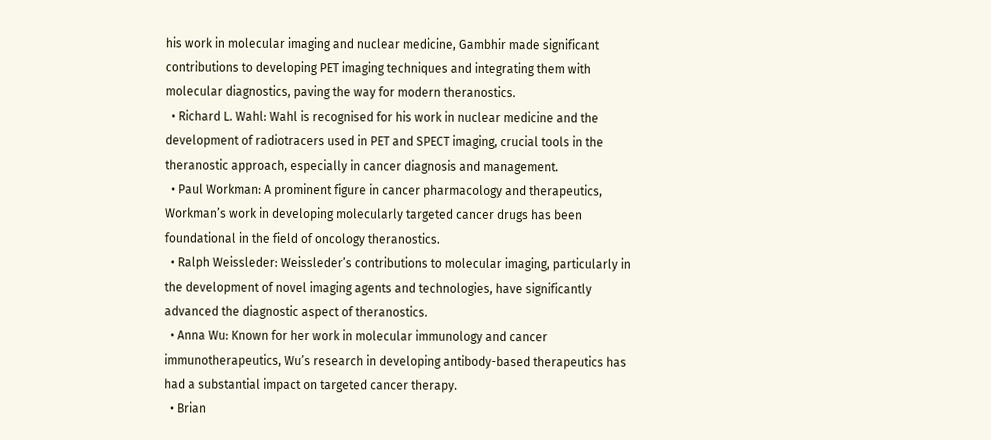his work in molecular imaging and nuclear medicine, Gambhir made significant contributions to developing PET imaging techniques and integrating them with molecular diagnostics, paving the way for modern theranostics.
  • Richard L. Wahl: Wahl is recognised for his work in nuclear medicine and the development of radiotracers used in PET and SPECT imaging, crucial tools in the theranostic approach, especially in cancer diagnosis and management.
  • Paul Workman: A prominent figure in cancer pharmacology and therapeutics, Workman’s work in developing molecularly targeted cancer drugs has been foundational in the field of oncology theranostics.
  • Ralph Weissleder: Weissleder’s contributions to molecular imaging, particularly in the development of novel imaging agents and technologies, have significantly advanced the diagnostic aspect of theranostics.
  • Anna Wu: Known for her work in molecular immunology and cancer immunotherapeutics, Wu’s research in developing antibody-based therapeutics has had a substantial impact on targeted cancer therapy.
  • Brian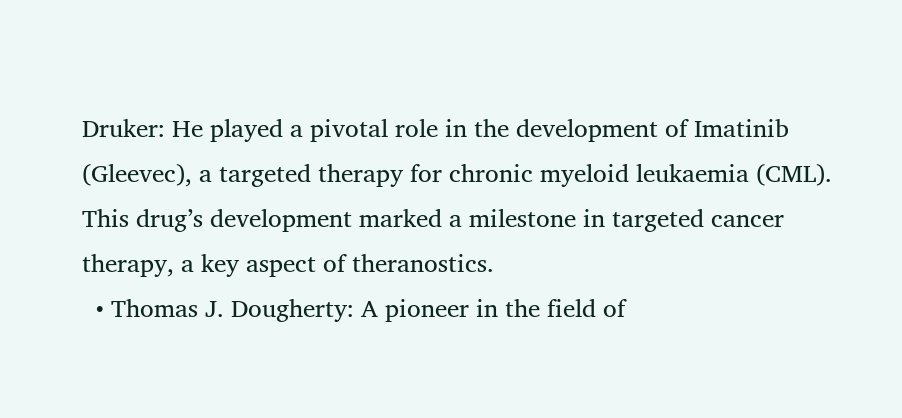Druker: He played a pivotal role in the development of Imatinib (Gleevec), a targeted therapy for chronic myeloid leukaemia (CML).  This drug’s development marked a milestone in targeted cancer therapy, a key aspect of theranostics.
  • Thomas J. Dougherty: A pioneer in the field of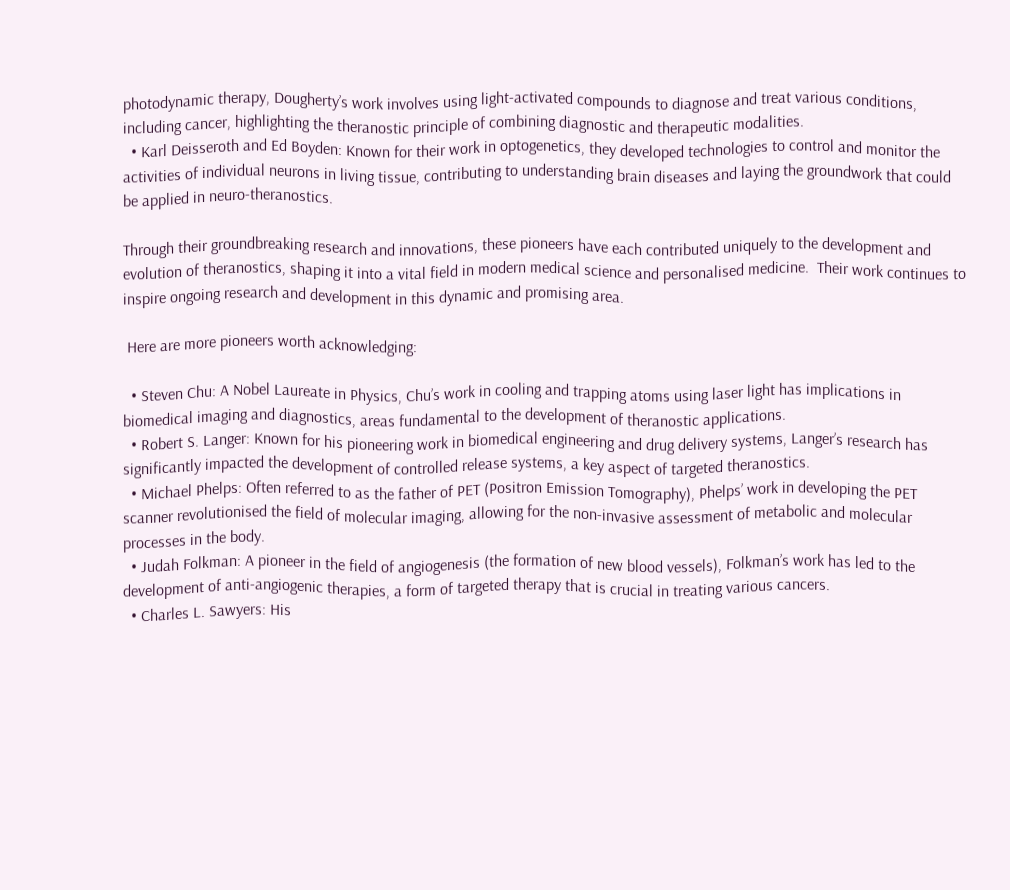photodynamic therapy, Dougherty’s work involves using light-activated compounds to diagnose and treat various conditions, including cancer, highlighting the theranostic principle of combining diagnostic and therapeutic modalities.
  • Karl Deisseroth and Ed Boyden: Known for their work in optogenetics, they developed technologies to control and monitor the activities of individual neurons in living tissue, contributing to understanding brain diseases and laying the groundwork that could be applied in neuro-theranostics.

Through their groundbreaking research and innovations, these pioneers have each contributed uniquely to the development and evolution of theranostics, shaping it into a vital field in modern medical science and personalised medicine.  Their work continues to inspire ongoing research and development in this dynamic and promising area.

 Here are more pioneers worth acknowledging:

  • Steven Chu: A Nobel Laureate in Physics, Chu’s work in cooling and trapping atoms using laser light has implications in biomedical imaging and diagnostics, areas fundamental to the development of theranostic applications.
  • Robert S. Langer: Known for his pioneering work in biomedical engineering and drug delivery systems, Langer’s research has significantly impacted the development of controlled release systems, a key aspect of targeted theranostics.
  • Michael Phelps: Often referred to as the father of PET (Positron Emission Tomography), Phelps’ work in developing the PET scanner revolutionised the field of molecular imaging, allowing for the non-invasive assessment of metabolic and molecular processes in the body.
  • Judah Folkman: A pioneer in the field of angiogenesis (the formation of new blood vessels), Folkman’s work has led to the development of anti-angiogenic therapies, a form of targeted therapy that is crucial in treating various cancers.
  • Charles L. Sawyers: His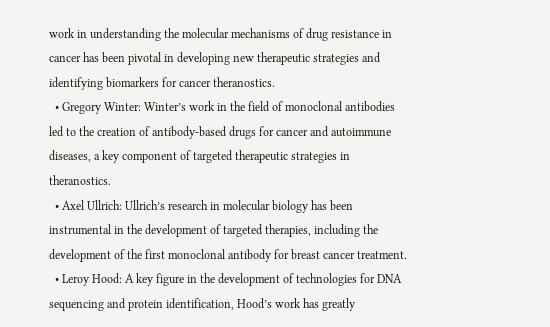work in understanding the molecular mechanisms of drug resistance in cancer has been pivotal in developing new therapeutic strategies and identifying biomarkers for cancer theranostics.
  • Gregory Winter: Winter’s work in the field of monoclonal antibodies led to the creation of antibody-based drugs for cancer and autoimmune diseases, a key component of targeted therapeutic strategies in theranostics.
  • Axel Ullrich: Ullrich’s research in molecular biology has been instrumental in the development of targeted therapies, including the development of the first monoclonal antibody for breast cancer treatment.
  • Leroy Hood: A key figure in the development of technologies for DNA sequencing and protein identification, Hood’s work has greatly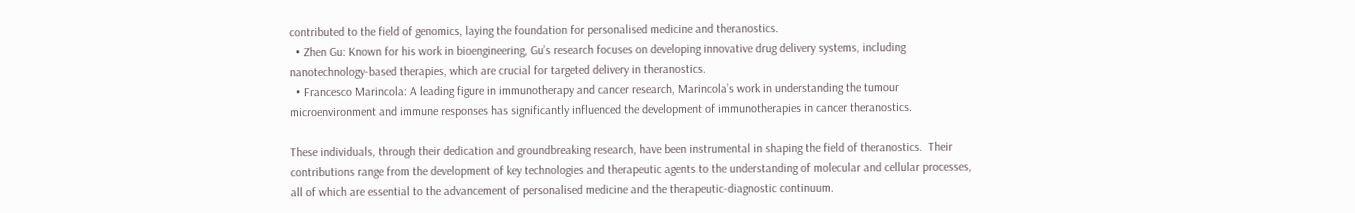contributed to the field of genomics, laying the foundation for personalised medicine and theranostics.
  • Zhen Gu: Known for his work in bioengineering, Gu’s research focuses on developing innovative drug delivery systems, including nanotechnology-based therapies, which are crucial for targeted delivery in theranostics.
  • Francesco Marincola: A leading figure in immunotherapy and cancer research, Marincola’s work in understanding the tumour microenvironment and immune responses has significantly influenced the development of immunotherapies in cancer theranostics.

These individuals, through their dedication and groundbreaking research, have been instrumental in shaping the field of theranostics.  Their contributions range from the development of key technologies and therapeutic agents to the understanding of molecular and cellular processes, all of which are essential to the advancement of personalised medicine and the therapeutic-diagnostic continuum.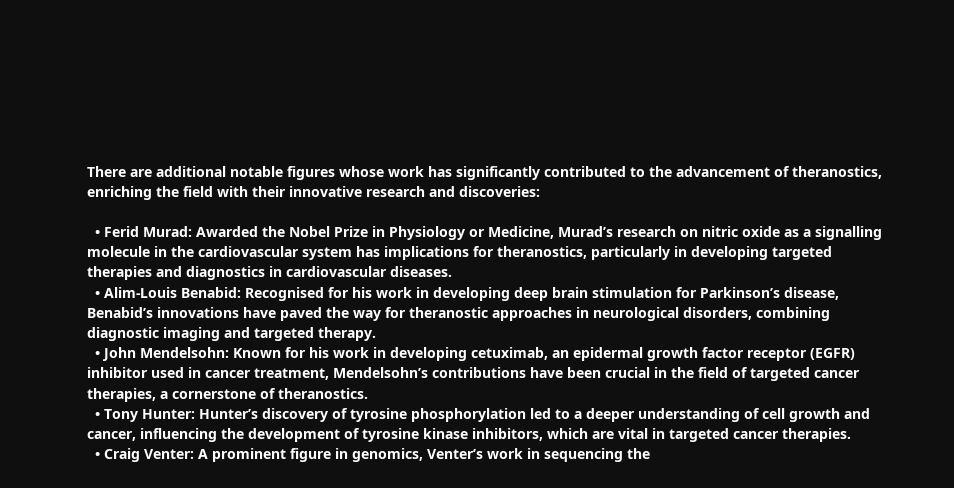There are additional notable figures whose work has significantly contributed to the advancement of theranostics, enriching the field with their innovative research and discoveries:

  • Ferid Murad: Awarded the Nobel Prize in Physiology or Medicine, Murad’s research on nitric oxide as a signalling molecule in the cardiovascular system has implications for theranostics, particularly in developing targeted therapies and diagnostics in cardiovascular diseases.
  • Alim-Louis Benabid: Recognised for his work in developing deep brain stimulation for Parkinson’s disease, Benabid’s innovations have paved the way for theranostic approaches in neurological disorders, combining diagnostic imaging and targeted therapy.
  • John Mendelsohn: Known for his work in developing cetuximab, an epidermal growth factor receptor (EGFR) inhibitor used in cancer treatment, Mendelsohn’s contributions have been crucial in the field of targeted cancer therapies, a cornerstone of theranostics.
  • Tony Hunter: Hunter’s discovery of tyrosine phosphorylation led to a deeper understanding of cell growth and cancer, influencing the development of tyrosine kinase inhibitors, which are vital in targeted cancer therapies.
  • Craig Venter: A prominent figure in genomics, Venter’s work in sequencing the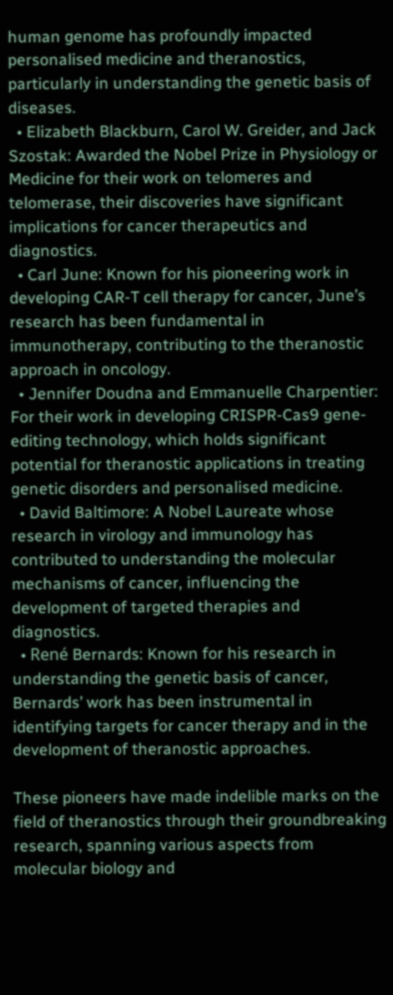human genome has profoundly impacted personalised medicine and theranostics, particularly in understanding the genetic basis of diseases.
  • Elizabeth Blackburn, Carol W. Greider, and Jack Szostak: Awarded the Nobel Prize in Physiology or Medicine for their work on telomeres and telomerase, their discoveries have significant implications for cancer therapeutics and diagnostics.
  • Carl June: Known for his pioneering work in developing CAR-T cell therapy for cancer, June’s research has been fundamental in immunotherapy, contributing to the theranostic approach in oncology.
  • Jennifer Doudna and Emmanuelle Charpentier: For their work in developing CRISPR-Cas9 gene-editing technology, which holds significant potential for theranostic applications in treating genetic disorders and personalised medicine.
  • David Baltimore: A Nobel Laureate whose research in virology and immunology has contributed to understanding the molecular mechanisms of cancer, influencing the development of targeted therapies and diagnostics.
  • René Bernards: Known for his research in understanding the genetic basis of cancer, Bernards’ work has been instrumental in identifying targets for cancer therapy and in the development of theranostic approaches.

These pioneers have made indelible marks on the field of theranostics through their groundbreaking research, spanning various aspects from molecular biology and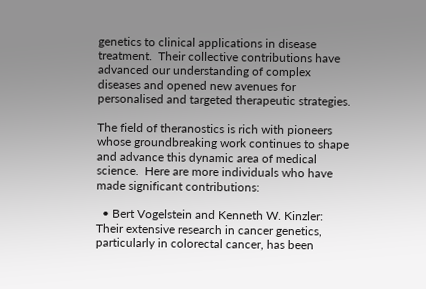genetics to clinical applications in disease treatment.  Their collective contributions have advanced our understanding of complex diseases and opened new avenues for personalised and targeted therapeutic strategies.

The field of theranostics is rich with pioneers whose groundbreaking work continues to shape and advance this dynamic area of medical science.  Here are more individuals who have made significant contributions:

  • Bert Vogelstein and Kenneth W. Kinzler: Their extensive research in cancer genetics, particularly in colorectal cancer, has been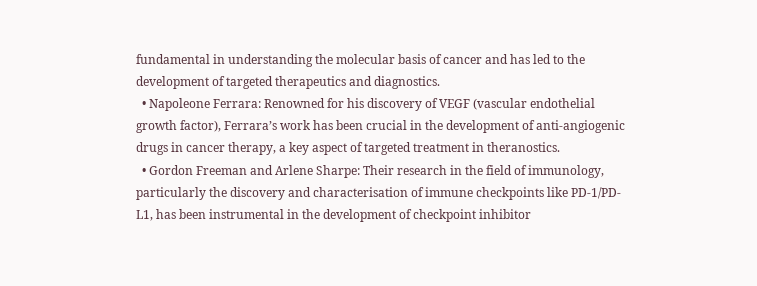fundamental in understanding the molecular basis of cancer and has led to the development of targeted therapeutics and diagnostics.
  • Napoleone Ferrara: Renowned for his discovery of VEGF (vascular endothelial growth factor), Ferrara’s work has been crucial in the development of anti-angiogenic drugs in cancer therapy, a key aspect of targeted treatment in theranostics.
  • Gordon Freeman and Arlene Sharpe: Their research in the field of immunology, particularly the discovery and characterisation of immune checkpoints like PD-1/PD-L1, has been instrumental in the development of checkpoint inhibitor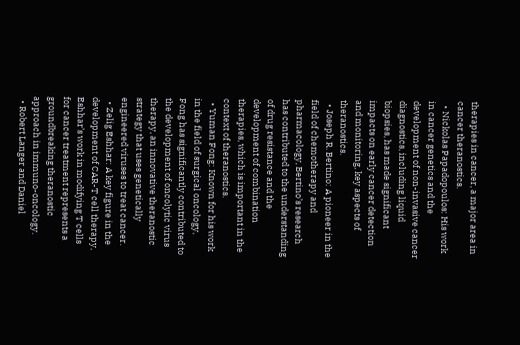therapies in cancer, a major area in cancer theranostics.
  • Nickolas Papadopoulos: His work in cancer genetics and the development of non-invasive cancer diagnostics, including liquid biopsies, has made significant impacts on early cancer detection and monitoring, key aspects of theranostics.
  • Joseph R. Bertino: A pioneer in the field of chemotherapy and pharmacology, Bertino’s research has contributed to the understanding of drug resistance and the development of combination therapies, which is important in the context of theranostics.
  • Yuman Fong: Known for his work in the field of surgical oncology, Fong has significantly contributed to the development of oncolytic virus therapy, an innovative theranostic strategy that uses genetically engineered viruses to treat cancer.
  • Zelig Eshhar: A key figure in the development of CAR-T cell therapy, Eshhar’s work in modifying T cells for cancer treatment represents a groundbreaking theranostic approach in immuno-oncology.
  • Robert Langer and Daniel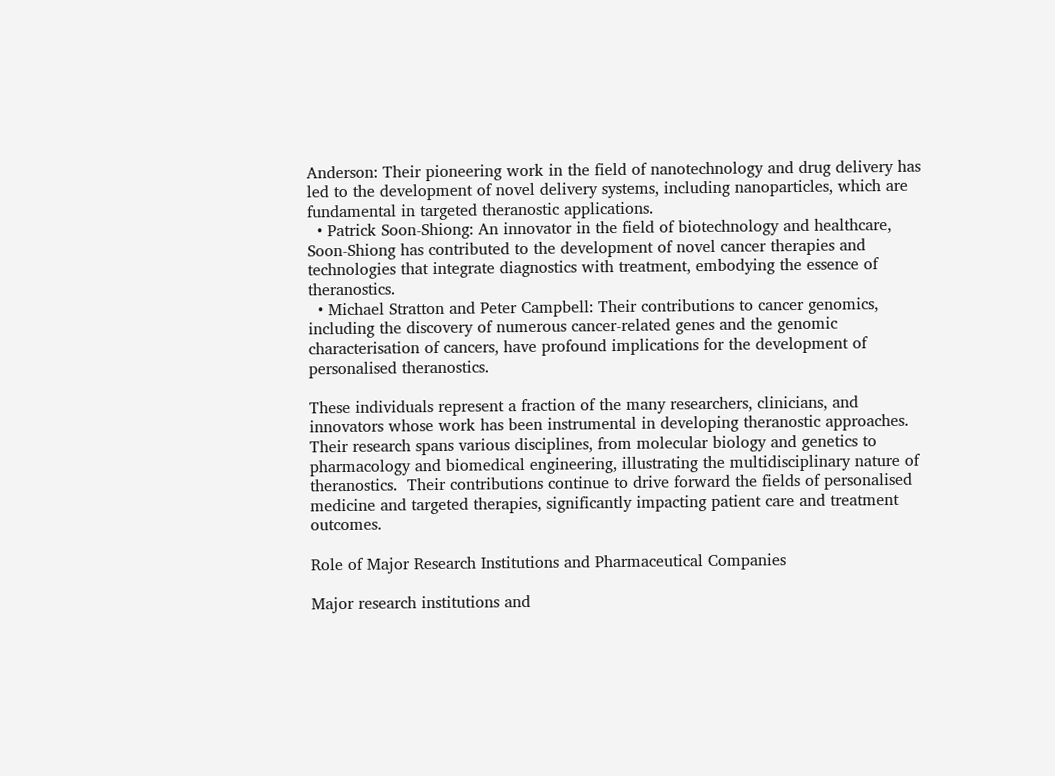Anderson: Their pioneering work in the field of nanotechnology and drug delivery has led to the development of novel delivery systems, including nanoparticles, which are fundamental in targeted theranostic applications.
  • Patrick Soon-Shiong: An innovator in the field of biotechnology and healthcare, Soon-Shiong has contributed to the development of novel cancer therapies and technologies that integrate diagnostics with treatment, embodying the essence of theranostics.
  • Michael Stratton and Peter Campbell: Their contributions to cancer genomics, including the discovery of numerous cancer-related genes and the genomic characterisation of cancers, have profound implications for the development of personalised theranostics.

These individuals represent a fraction of the many researchers, clinicians, and innovators whose work has been instrumental in developing theranostic approaches.  Their research spans various disciplines, from molecular biology and genetics to pharmacology and biomedical engineering, illustrating the multidisciplinary nature of theranostics.  Their contributions continue to drive forward the fields of personalised medicine and targeted therapies, significantly impacting patient care and treatment outcomes.

Role of Major Research Institutions and Pharmaceutical Companies

Major research institutions and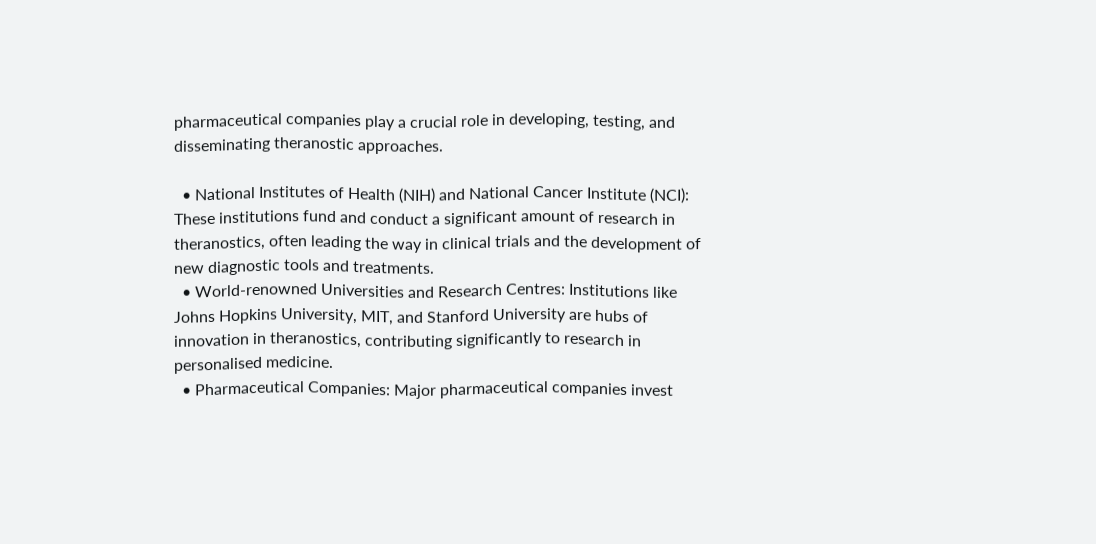pharmaceutical companies play a crucial role in developing, testing, and disseminating theranostic approaches.

  • National Institutes of Health (NIH) and National Cancer Institute (NCI): These institutions fund and conduct a significant amount of research in theranostics, often leading the way in clinical trials and the development of new diagnostic tools and treatments.
  • World-renowned Universities and Research Centres: Institutions like Johns Hopkins University, MIT, and Stanford University are hubs of innovation in theranostics, contributing significantly to research in personalised medicine.
  • Pharmaceutical Companies: Major pharmaceutical companies invest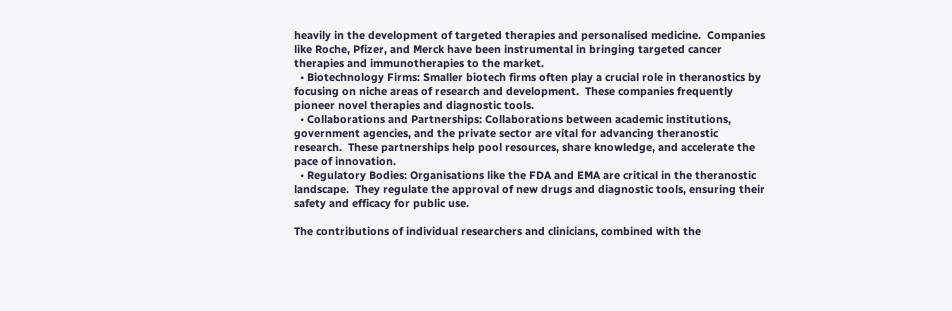heavily in the development of targeted therapies and personalised medicine.  Companies like Roche, Pfizer, and Merck have been instrumental in bringing targeted cancer therapies and immunotherapies to the market.
  • Biotechnology Firms: Smaller biotech firms often play a crucial role in theranostics by focusing on niche areas of research and development.  These companies frequently pioneer novel therapies and diagnostic tools.
  • Collaborations and Partnerships: Collaborations between academic institutions, government agencies, and the private sector are vital for advancing theranostic research.  These partnerships help pool resources, share knowledge, and accelerate the pace of innovation.
  • Regulatory Bodies: Organisations like the FDA and EMA are critical in the theranostic landscape.  They regulate the approval of new drugs and diagnostic tools, ensuring their safety and efficacy for public use.

The contributions of individual researchers and clinicians, combined with the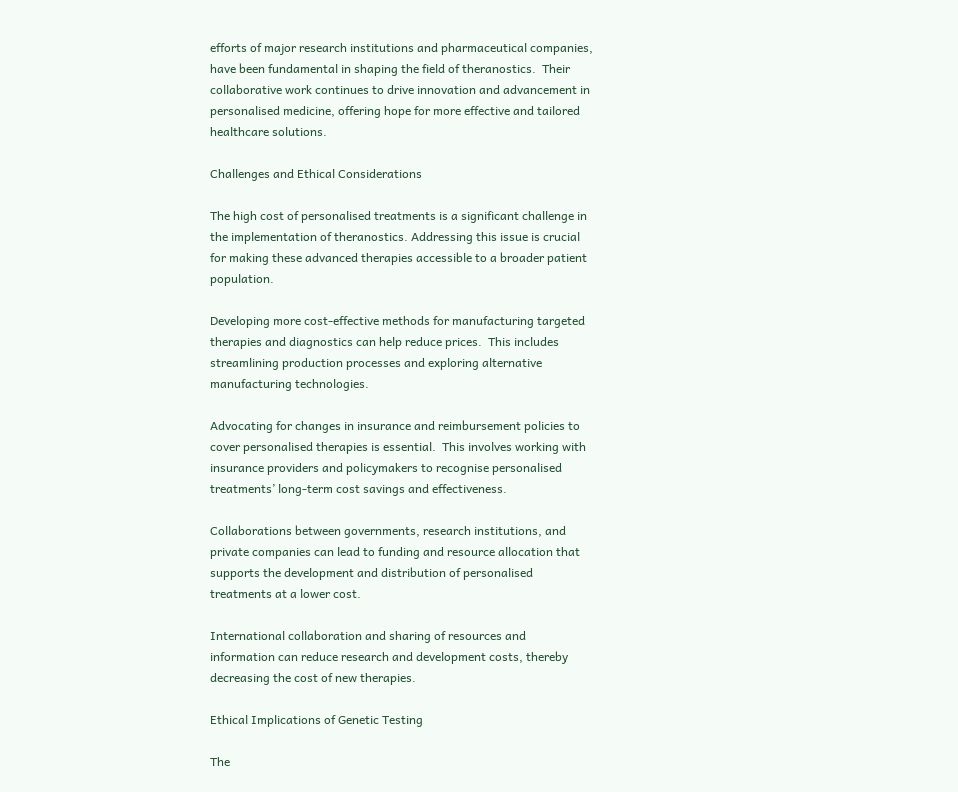efforts of major research institutions and pharmaceutical companies, have been fundamental in shaping the field of theranostics.  Their collaborative work continues to drive innovation and advancement in personalised medicine, offering hope for more effective and tailored healthcare solutions.

Challenges and Ethical Considerations

The high cost of personalised treatments is a significant challenge in the implementation of theranostics. Addressing this issue is crucial for making these advanced therapies accessible to a broader patient population.

Developing more cost-effective methods for manufacturing targeted therapies and diagnostics can help reduce prices.  This includes streamlining production processes and exploring alternative manufacturing technologies.

Advocating for changes in insurance and reimbursement policies to cover personalised therapies is essential.  This involves working with insurance providers and policymakers to recognise personalised treatments’ long-term cost savings and effectiveness.

Collaborations between governments, research institutions, and private companies can lead to funding and resource allocation that supports the development and distribution of personalised treatments at a lower cost.

International collaboration and sharing of resources and information can reduce research and development costs, thereby decreasing the cost of new therapies.

Ethical Implications of Genetic Testing

The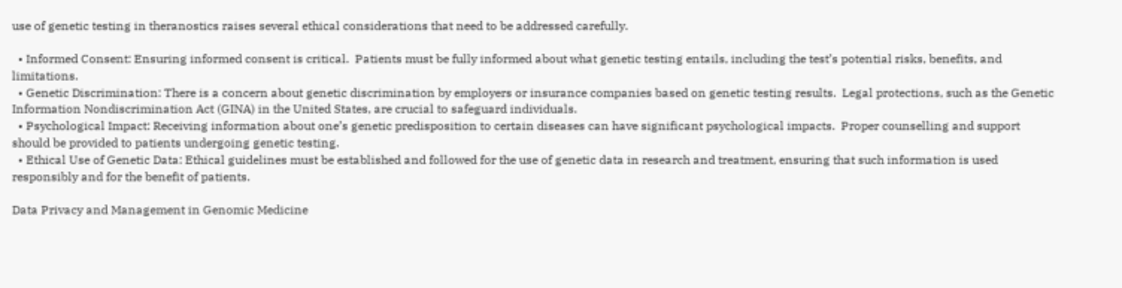use of genetic testing in theranostics raises several ethical considerations that need to be addressed carefully.

  • Informed Consent: Ensuring informed consent is critical.  Patients must be fully informed about what genetic testing entails, including the test’s potential risks, benefits, and limitations.
  • Genetic Discrimination: There is a concern about genetic discrimination by employers or insurance companies based on genetic testing results.  Legal protections, such as the Genetic Information Nondiscrimination Act (GINA) in the United States, are crucial to safeguard individuals.
  • Psychological Impact: Receiving information about one’s genetic predisposition to certain diseases can have significant psychological impacts.  Proper counselling and support should be provided to patients undergoing genetic testing.
  • Ethical Use of Genetic Data: Ethical guidelines must be established and followed for the use of genetic data in research and treatment, ensuring that such information is used responsibly and for the benefit of patients.

Data Privacy and Management in Genomic Medicine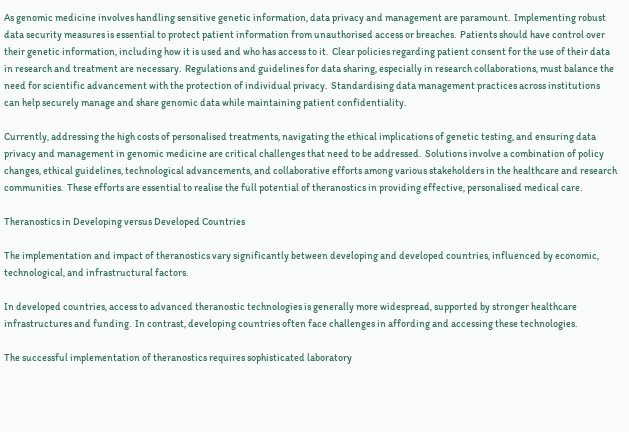As genomic medicine involves handling sensitive genetic information, data privacy and management are paramount.  Implementing robust data security measures is essential to protect patient information from unauthorised access or breaches.  Patients should have control over their genetic information, including how it is used and who has access to it.  Clear policies regarding patient consent for the use of their data in research and treatment are necessary.  Regulations and guidelines for data sharing, especially in research collaborations, must balance the need for scientific advancement with the protection of individual privacy.  Standardising data management practices across institutions can help securely manage and share genomic data while maintaining patient confidentiality.

Currently, addressing the high costs of personalised treatments, navigating the ethical implications of genetic testing, and ensuring data privacy and management in genomic medicine are critical challenges that need to be addressed.  Solutions involve a combination of policy changes, ethical guidelines, technological advancements, and collaborative efforts among various stakeholders in the healthcare and research communities.  These efforts are essential to realise the full potential of theranostics in providing effective, personalised medical care.

Theranostics in Developing versus Developed Countries

The implementation and impact of theranostics vary significantly between developing and developed countries, influenced by economic, technological, and infrastructural factors.

In developed countries, access to advanced theranostic technologies is generally more widespread, supported by stronger healthcare infrastructures and funding.  In contrast, developing countries often face challenges in affording and accessing these technologies.

The successful implementation of theranostics requires sophisticated laboratory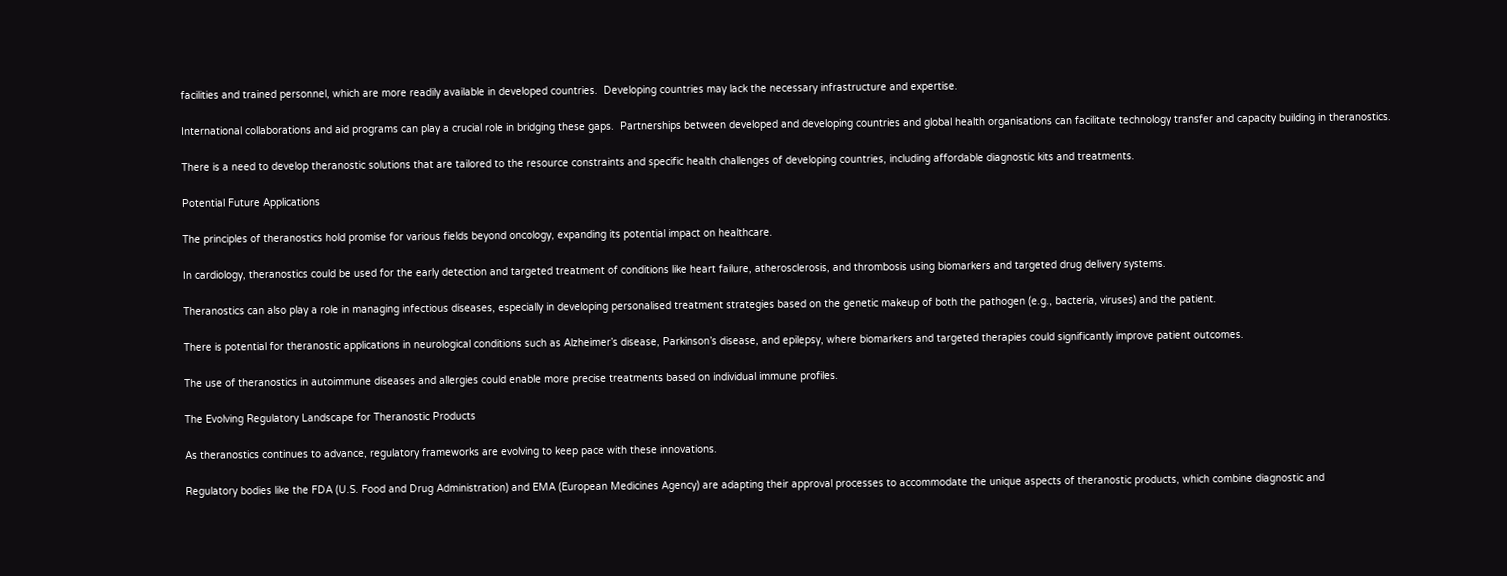facilities and trained personnel, which are more readily available in developed countries.  Developing countries may lack the necessary infrastructure and expertise.

International collaborations and aid programs can play a crucial role in bridging these gaps.  Partnerships between developed and developing countries and global health organisations can facilitate technology transfer and capacity building in theranostics.

There is a need to develop theranostic solutions that are tailored to the resource constraints and specific health challenges of developing countries, including affordable diagnostic kits and treatments.

Potential Future Applications

The principles of theranostics hold promise for various fields beyond oncology, expanding its potential impact on healthcare.

In cardiology, theranostics could be used for the early detection and targeted treatment of conditions like heart failure, atherosclerosis, and thrombosis using biomarkers and targeted drug delivery systems.

Theranostics can also play a role in managing infectious diseases, especially in developing personalised treatment strategies based on the genetic makeup of both the pathogen (e.g., bacteria, viruses) and the patient.

There is potential for theranostic applications in neurological conditions such as Alzheimer’s disease, Parkinson’s disease, and epilepsy, where biomarkers and targeted therapies could significantly improve patient outcomes.

The use of theranostics in autoimmune diseases and allergies could enable more precise treatments based on individual immune profiles.

The Evolving Regulatory Landscape for Theranostic Products

As theranostics continues to advance, regulatory frameworks are evolving to keep pace with these innovations.

Regulatory bodies like the FDA (U.S. Food and Drug Administration) and EMA (European Medicines Agency) are adapting their approval processes to accommodate the unique aspects of theranostic products, which combine diagnostic and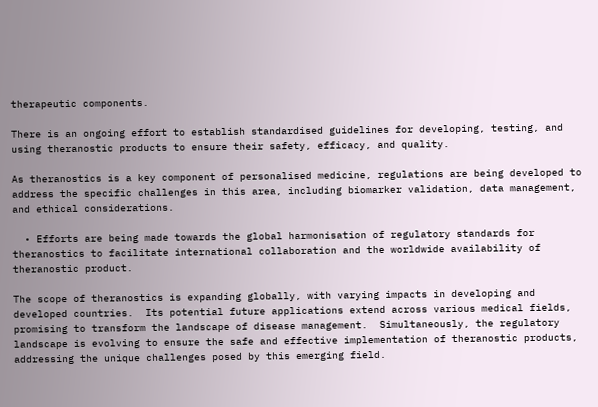therapeutic components.

There is an ongoing effort to establish standardised guidelines for developing, testing, and using theranostic products to ensure their safety, efficacy, and quality.

As theranostics is a key component of personalised medicine, regulations are being developed to address the specific challenges in this area, including biomarker validation, data management, and ethical considerations.

  • Efforts are being made towards the global harmonisation of regulatory standards for theranostics to facilitate international collaboration and the worldwide availability of theranostic product.

The scope of theranostics is expanding globally, with varying impacts in developing and developed countries.  Its potential future applications extend across various medical fields, promising to transform the landscape of disease management.  Simultaneously, the regulatory landscape is evolving to ensure the safe and effective implementation of theranostic products, addressing the unique challenges posed by this emerging field.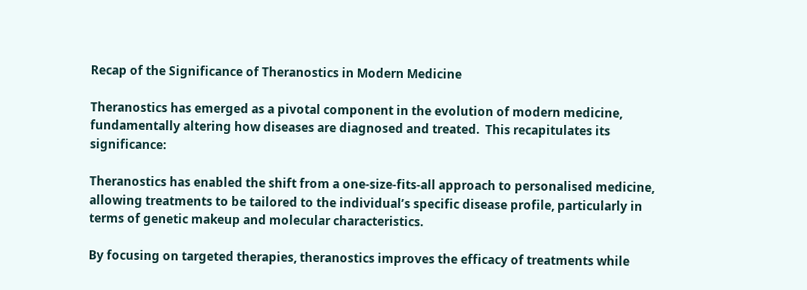Recap of the Significance of Theranostics in Modern Medicine

Theranostics has emerged as a pivotal component in the evolution of modern medicine, fundamentally altering how diseases are diagnosed and treated.  This recapitulates its significance:

Theranostics has enabled the shift from a one-size-fits-all approach to personalised medicine, allowing treatments to be tailored to the individual’s specific disease profile, particularly in terms of genetic makeup and molecular characteristics.

By focusing on targeted therapies, theranostics improves the efficacy of treatments while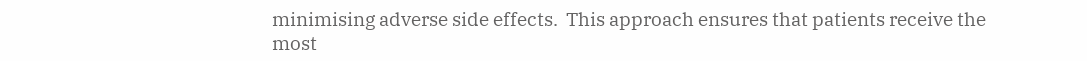minimising adverse side effects.  This approach ensures that patients receive the most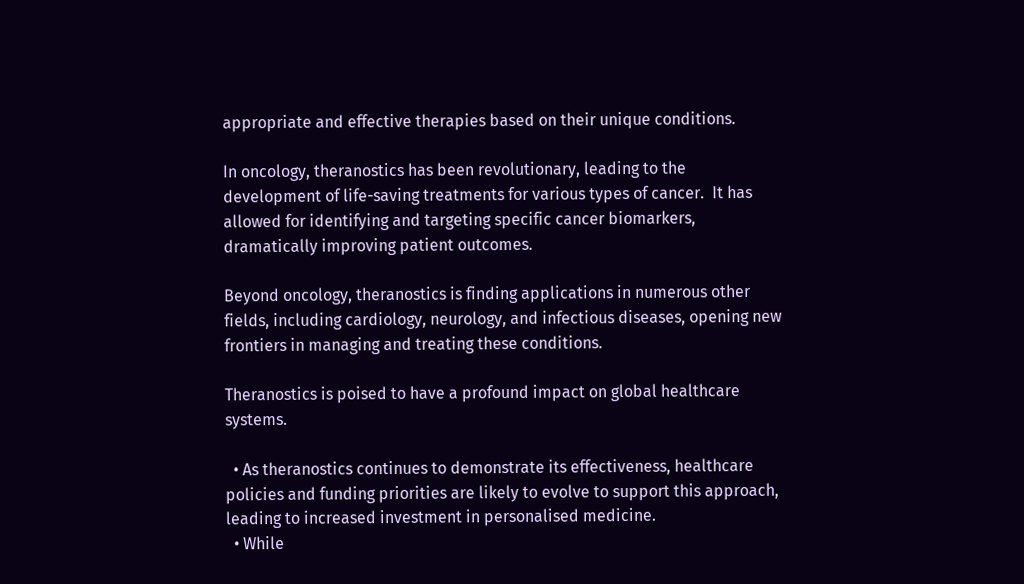appropriate and effective therapies based on their unique conditions.

In oncology, theranostics has been revolutionary, leading to the development of life-saving treatments for various types of cancer.  It has allowed for identifying and targeting specific cancer biomarkers, dramatically improving patient outcomes.

Beyond oncology, theranostics is finding applications in numerous other fields, including cardiology, neurology, and infectious diseases, opening new frontiers in managing and treating these conditions.

Theranostics is poised to have a profound impact on global healthcare systems.

  • As theranostics continues to demonstrate its effectiveness, healthcare policies and funding priorities are likely to evolve to support this approach, leading to increased investment in personalised medicine.
  • While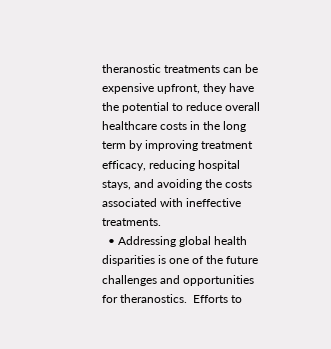theranostic treatments can be expensive upfront, they have the potential to reduce overall healthcare costs in the long term by improving treatment efficacy, reducing hospital stays, and avoiding the costs associated with ineffective treatments.
  • Addressing global health disparities is one of the future challenges and opportunities for theranostics.  Efforts to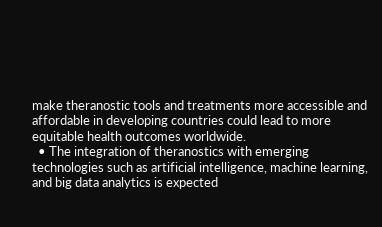make theranostic tools and treatments more accessible and affordable in developing countries could lead to more equitable health outcomes worldwide.
  • The integration of theranostics with emerging technologies such as artificial intelligence, machine learning, and big data analytics is expected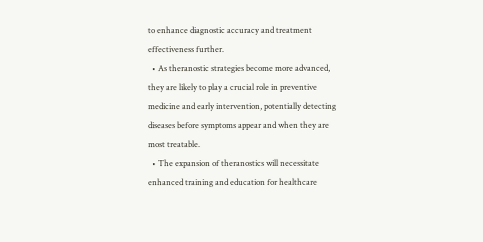to enhance diagnostic accuracy and treatment effectiveness further.
  • As theranostic strategies become more advanced, they are likely to play a crucial role in preventive medicine and early intervention, potentially detecting diseases before symptoms appear and when they are most treatable.
  • The expansion of theranostics will necessitate enhanced training and education for healthcare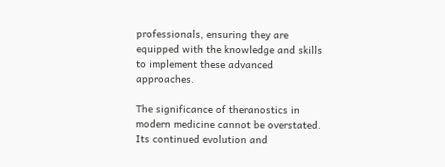professionals, ensuring they are equipped with the knowledge and skills to implement these advanced approaches.

The significance of theranostics in modern medicine cannot be overstated.  Its continued evolution and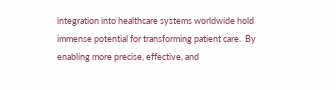integration into healthcare systems worldwide hold immense potential for transforming patient care.  By enabling more precise, effective, and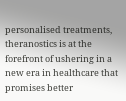personalised treatments, theranostics is at the forefront of ushering in a new era in healthcare that promises better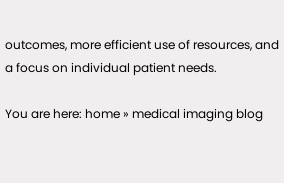outcomes, more efficient use of resources, and a focus on individual patient needs.

You are here: home » medical imaging blog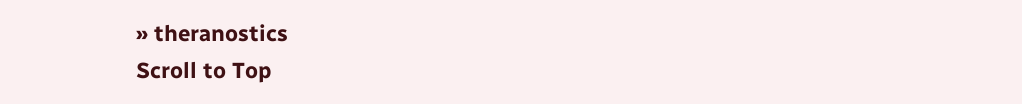» theranostics
Scroll to Top